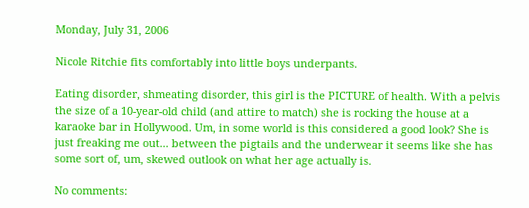Monday, July 31, 2006

Nicole Ritchie fits comfortably into little boys underpants.

Eating disorder, shmeating disorder, this girl is the PICTURE of health. With a pelvis the size of a 10-year-old child (and attire to match) she is rocking the house at a karaoke bar in Hollywood. Um, in some world is this considered a good look? She is just freaking me out... between the pigtails and the underwear it seems like she has some sort of, um, skewed outlook on what her age actually is.

No comments: